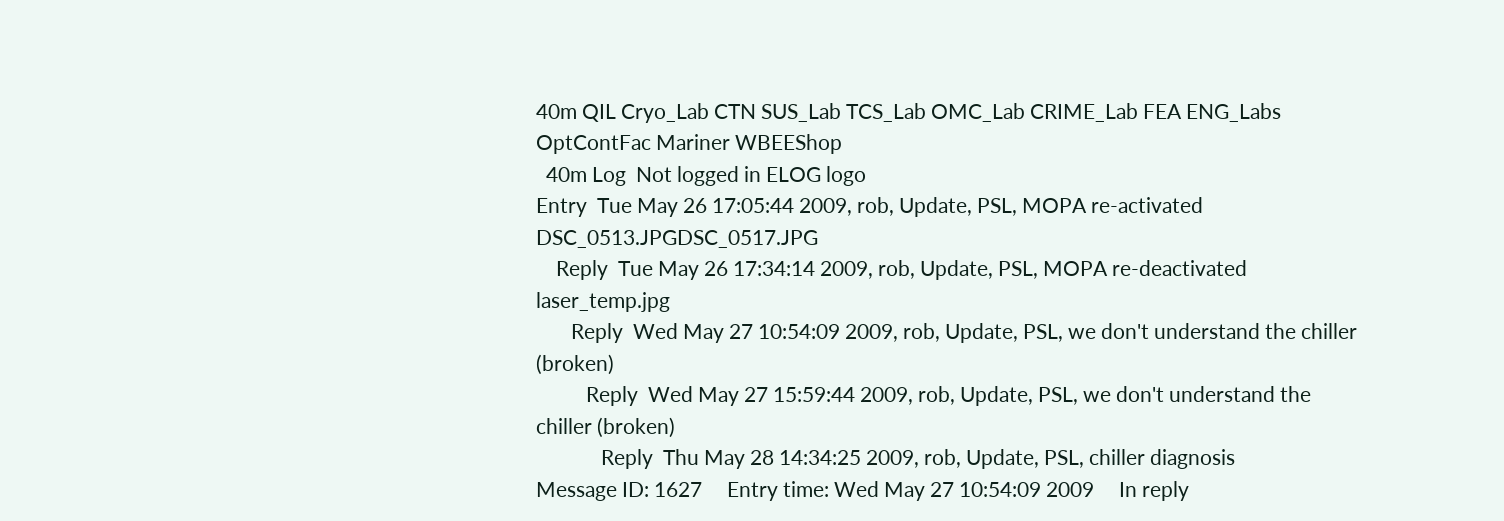40m QIL Cryo_Lab CTN SUS_Lab TCS_Lab OMC_Lab CRIME_Lab FEA ENG_Labs OptContFac Mariner WBEEShop
  40m Log  Not logged in ELOG logo
Entry  Tue May 26 17:05:44 2009, rob, Update, PSL, MOPA re-activated DSC_0513.JPGDSC_0517.JPG
    Reply  Tue May 26 17:34:14 2009, rob, Update, PSL, MOPA re-deactivated laser_temp.jpg
       Reply  Wed May 27 10:54:09 2009, rob, Update, PSL, we don't understand the chiller (broken)
          Reply  Wed May 27 15:59:44 2009, rob, Update, PSL, we don't understand the chiller (broken)
             Reply  Thu May 28 14:34:25 2009, rob, Update, PSL, chiller diagnosis
Message ID: 1627     Entry time: Wed May 27 10:54:09 2009     In reply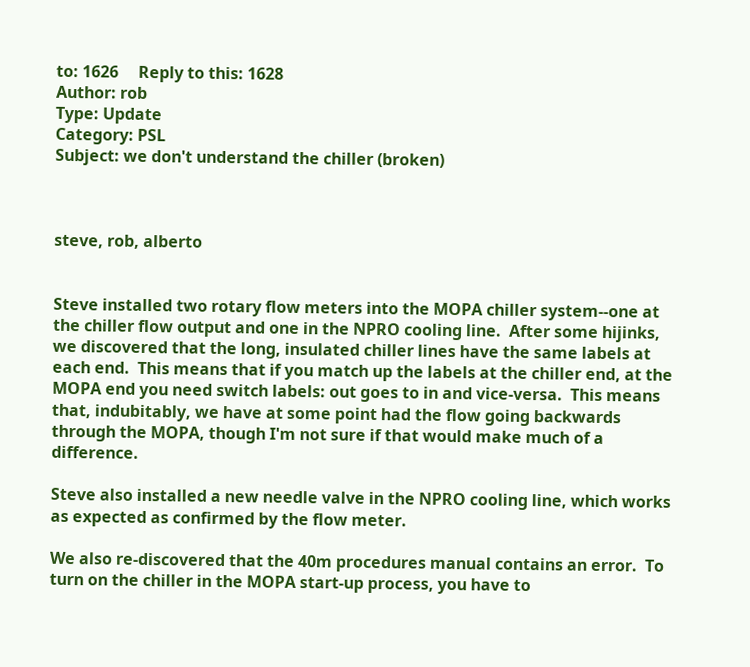to: 1626     Reply to this: 1628
Author: rob
Type: Update
Category: PSL
Subject: we don't understand the chiller (broken)



steve, rob, alberto


Steve installed two rotary flow meters into the MOPA chiller system--one at the chiller flow output and one in the NPRO cooling line.  After some hijinks, we discovered that the long, insulated chiller lines have the same labels at each end.  This means that if you match up the labels at the chiller end, at the MOPA end you need switch labels: out goes to in and vice-versa.  This means that, indubitably, we have at some point had the flow going backwards through the MOPA, though I'm not sure if that would make much of a difference.

Steve also installed a new needle valve in the NPRO cooling line, which works as expected as confirmed by the flow meter.

We also re-discovered that the 40m procedures manual contains an error.  To turn on the chiller in the MOPA start-up process, you have to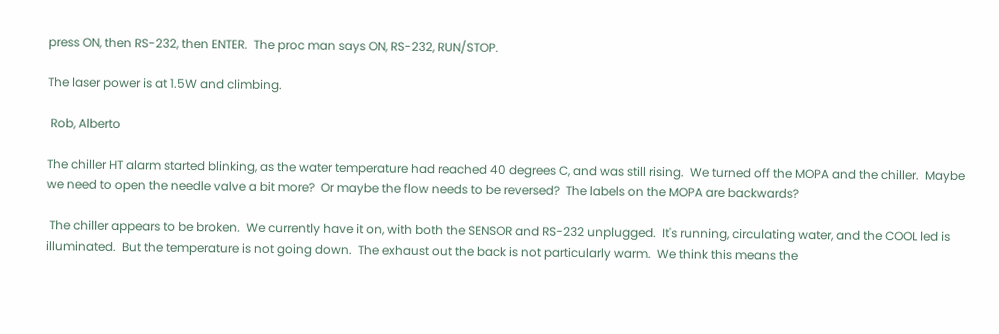press ON, then RS-232, then ENTER.  The proc man says ON, RS-232, RUN/STOP.

The laser power is at 1.5W and climbing.

 Rob, Alberto

The chiller HT alarm started blinking, as the water temperature had reached 40 degrees C, and was still rising.  We turned off the MOPA and the chiller.  Maybe we need to open the needle valve a bit more?  Or maybe the flow needs to be reversed?  The labels on the MOPA are backwards?

 The chiller appears to be broken.  We currently have it on, with both the SENSOR and RS-232 unplugged.  It's running, circulating water, and the COOL led is illuminated.  But the temperature is not going down.  The exhaust out the back is not particularly warm.  We think this means the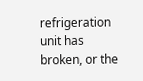refrigeration unit has broken, or the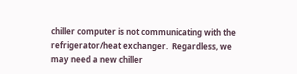chiller computer is not communicating with the refrigerator/heat exchanger.  Regardless, we may need a new chiller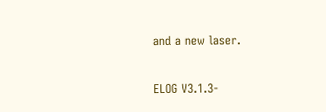and a new laser.

ELOG V3.1.3-